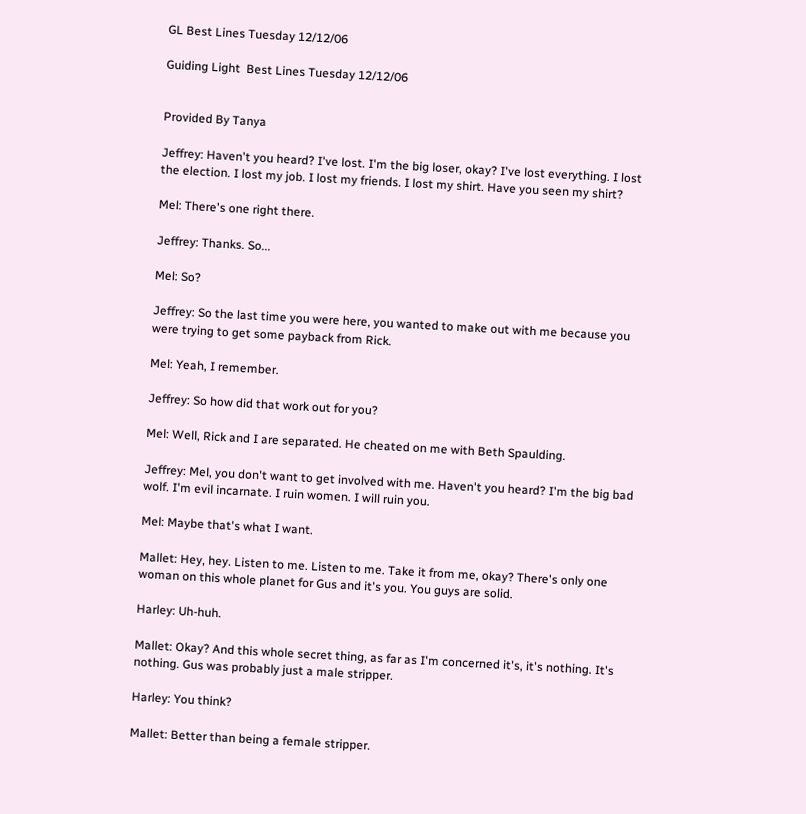GL Best Lines Tuesday 12/12/06

Guiding Light  Best Lines Tuesday 12/12/06


Provided By Tanya

Jeffrey: Haven't you heard? I've lost. I'm the big loser, okay? I've lost everything. I lost the election. I lost my job. I lost my friends. I lost my shirt. Have you seen my shirt?

Mel: There's one right there.

Jeffrey: Thanks. So...

Mel: So?

Jeffrey: So the last time you were here, you wanted to make out with me because you were trying to get some payback from Rick.

Mel: Yeah, I remember.

Jeffrey: So how did that work out for you?

Mel: Well, Rick and I are separated. He cheated on me with Beth Spaulding.

Jeffrey: Mel, you don't want to get involved with me. Haven't you heard? I'm the big bad wolf. I'm evil incarnate. I ruin women. I will ruin you.

Mel: Maybe that's what I want.

Mallet: Hey, hey. Listen to me. Listen to me. Take it from me, okay? There's only one woman on this whole planet for Gus and it's you. You guys are solid.

Harley: Uh-huh.

Mallet: Okay? And this whole secret thing, as far as I'm concerned it's, it's nothing. It's nothing. Gus was probably just a male stripper.

Harley: You think?

Mallet: Better than being a female stripper.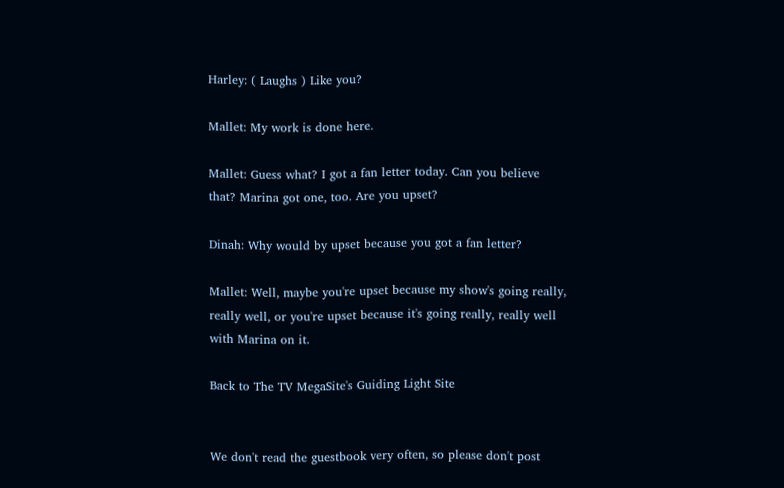Harley: ( Laughs ) Like you?

Mallet: My work is done here.

Mallet: Guess what? I got a fan letter today. Can you believe that? Marina got one, too. Are you upset?

Dinah: Why would by upset because you got a fan letter?

Mallet: Well, maybe you're upset because my show's going really, really well, or you're upset because it's going really, really well with Marina on it.

Back to The TV MegaSite's Guiding Light Site


We don't read the guestbook very often, so please don't post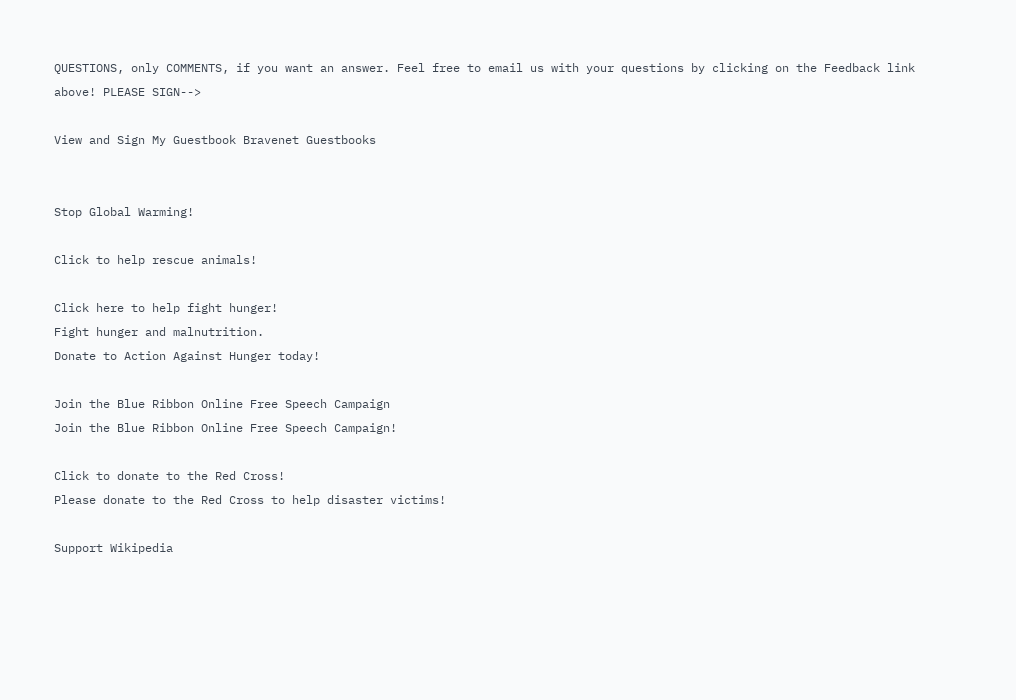QUESTIONS, only COMMENTS, if you want an answer. Feel free to email us with your questions by clicking on the Feedback link above! PLEASE SIGN-->

View and Sign My Guestbook Bravenet Guestbooks


Stop Global Warming!

Click to help rescue animals!

Click here to help fight hunger!
Fight hunger and malnutrition.
Donate to Action Against Hunger today!

Join the Blue Ribbon Online Free Speech Campaign
Join the Blue Ribbon Online Free Speech Campaign!

Click to donate to the Red Cross!
Please donate to the Red Cross to help disaster victims!

Support Wikipedia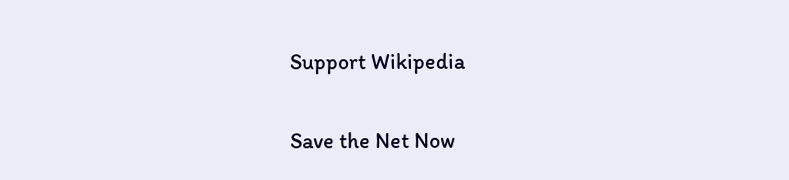Support Wikipedia

Save the Net Now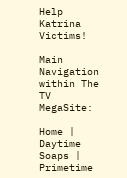Help Katrina Victims!

Main Navigation within The TV MegaSite:

Home | Daytime Soaps | Primetime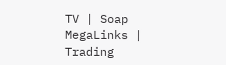TV | Soap MegaLinks | Trading